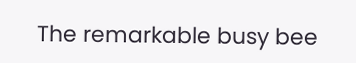The remarkable busy bee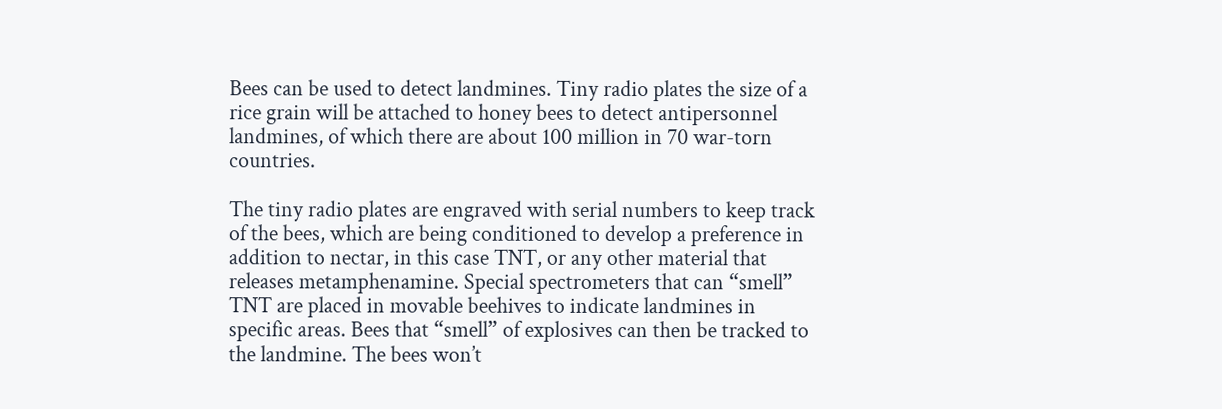Bees can be used to detect landmines. Tiny radio plates the size of a rice grain will be attached to honey bees to detect antipersonnel landmines, of which there are about 100 million in 70 war-torn countries.

The tiny radio plates are engraved with serial numbers to keep track of the bees, which are being conditioned to develop a preference in addition to nectar, in this case TNT, or any other material that releases metamphenamine. Special spectrometers that can “smell” TNT are placed in movable beehives to indicate landmines in specific areas. Bees that “smell” of explosives can then be tracked to the landmine. The bees won’t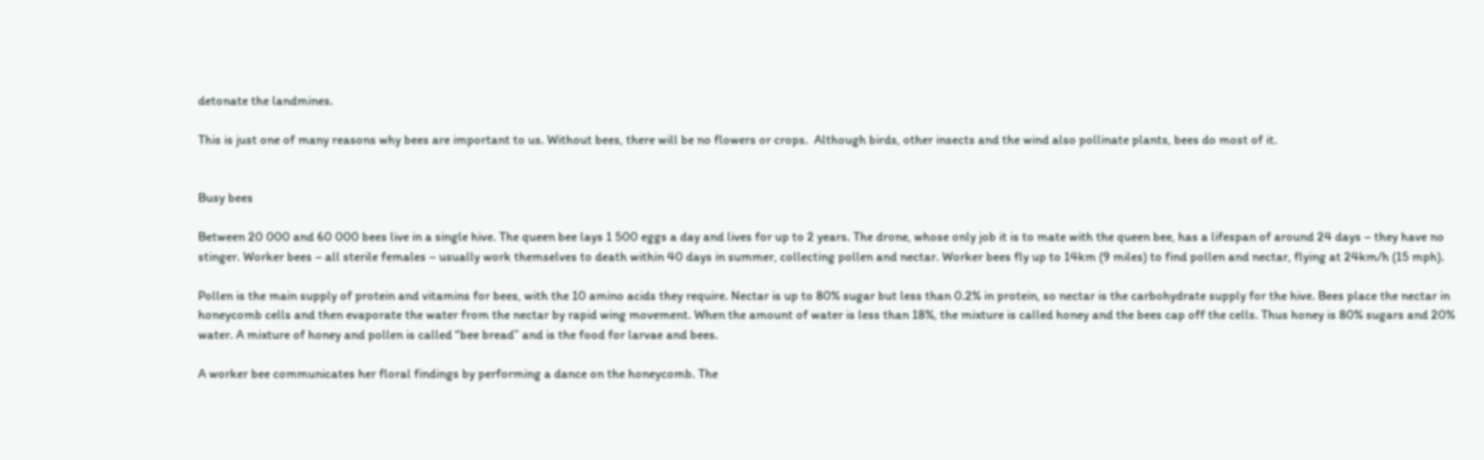detonate the landmines.

This is just one of many reasons why bees are important to us. Without bees, there will be no flowers or crops.  Although birds, other insects and the wind also pollinate plants, bees do most of it.


Busy bees

Between 20 000 and 60 000 bees live in a single hive. The queen bee lays 1 500 eggs a day and lives for up to 2 years. The drone, whose only job it is to mate with the queen bee, has a lifespan of around 24 days – they have no stinger. Worker bees – all sterile females – usually work themselves to death within 40 days in summer, collecting pollen and nectar. Worker bees fly up to 14km (9 miles) to find pollen and nectar, flying at 24km/h (15 mph).

Pollen is the main supply of protein and vitamins for bees, with the 10 amino acids they require. Nectar is up to 80% sugar but less than 0.2% in protein, so nectar is the carbohydrate supply for the hive. Bees place the nectar in honeycomb cells and then evaporate the water from the nectar by rapid wing movement. When the amount of water is less than 18%, the mixture is called honey and the bees cap off the cells. Thus honey is 80% sugars and 20% water. A mixture of honey and pollen is called “bee bread” and is the food for larvae and bees.

A worker bee communicates her floral findings by performing a dance on the honeycomb. The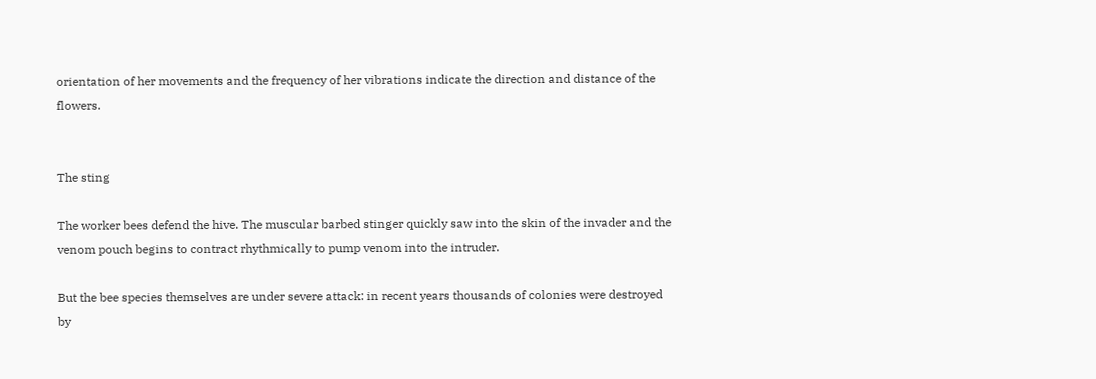orientation of her movements and the frequency of her vibrations indicate the direction and distance of the flowers.


The sting

The worker bees defend the hive. The muscular barbed stinger quickly saw into the skin of the invader and the venom pouch begins to contract rhythmically to pump venom into the intruder.

But the bee species themselves are under severe attack: in recent years thousands of colonies were destroyed by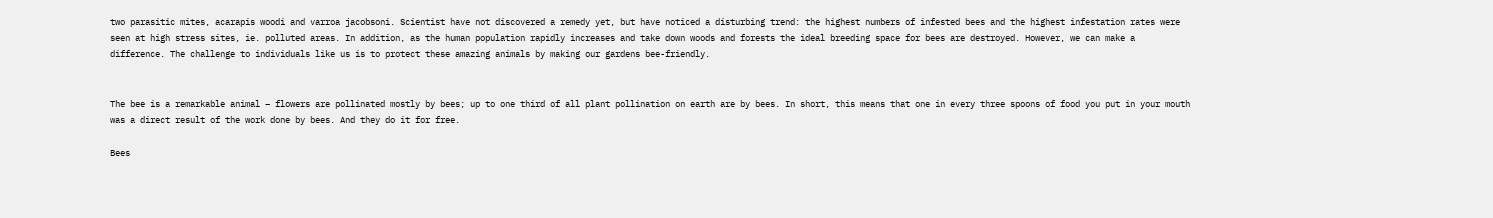two parasitic mites, acarapis woodi and varroa jacobsoni. Scientist have not discovered a remedy yet, but have noticed a disturbing trend: the highest numbers of infested bees and the highest infestation rates were seen at high stress sites, ie. polluted areas. In addition, as the human population rapidly increases and take down woods and forests the ideal breeding space for bees are destroyed. However, we can make a difference. The challenge to individuals like us is to protect these amazing animals by making our gardens bee-friendly.


The bee is a remarkable animal – flowers are pollinated mostly by bees; up to one third of all plant pollination on earth are by bees. In short, this means that one in every three spoons of food you put in your mouth was a direct result of the work done by bees. And they do it for free.

Bees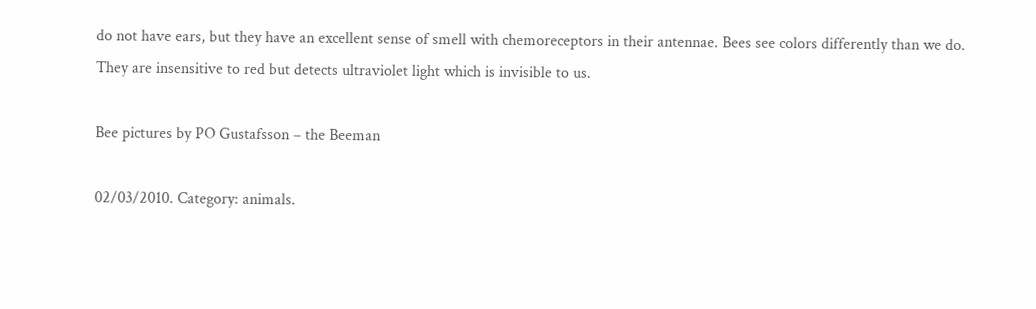do not have ears, but they have an excellent sense of smell with chemoreceptors in their antennae. Bees see colors differently than we do. They are insensitive to red but detects ultraviolet light which is invisible to us.

Bee pictures by PO Gustafsson – the Beeman

02/03/2010. Category: animals.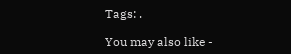Tags: .

You may also like -